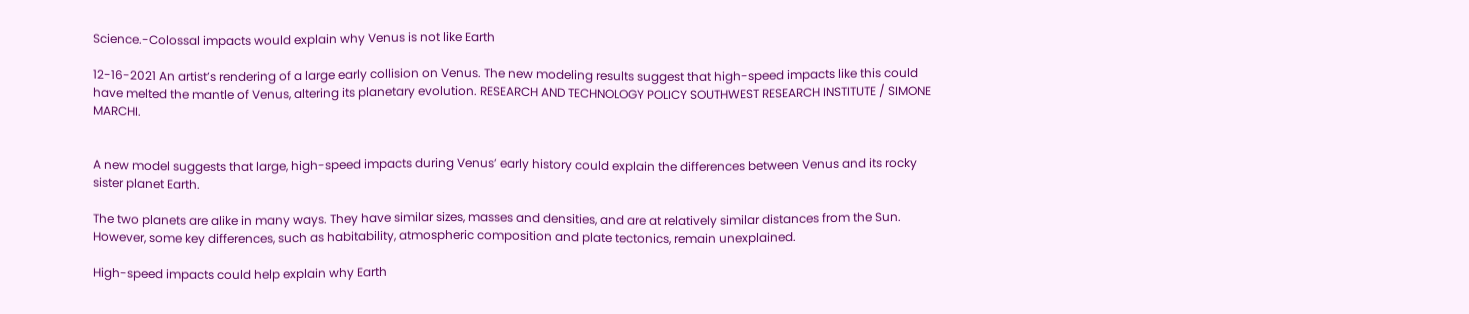Science.-Colossal impacts would explain why Venus is not like Earth

12-16-2021 An artist’s rendering of a large early collision on Venus. The new modeling results suggest that high-speed impacts like this could have melted the mantle of Venus, altering its planetary evolution. RESEARCH AND TECHNOLOGY POLICY SOUTHWEST RESEARCH INSTITUTE / SIMONE MARCHI.


A new model suggests that large, high-speed impacts during Venus’ early history could explain the differences between Venus and its rocky sister planet Earth.

The two planets are alike in many ways. They have similar sizes, masses and densities, and are at relatively similar distances from the Sun. However, some key differences, such as habitability, atmospheric composition and plate tectonics, remain unexplained.

High-speed impacts could help explain why Earth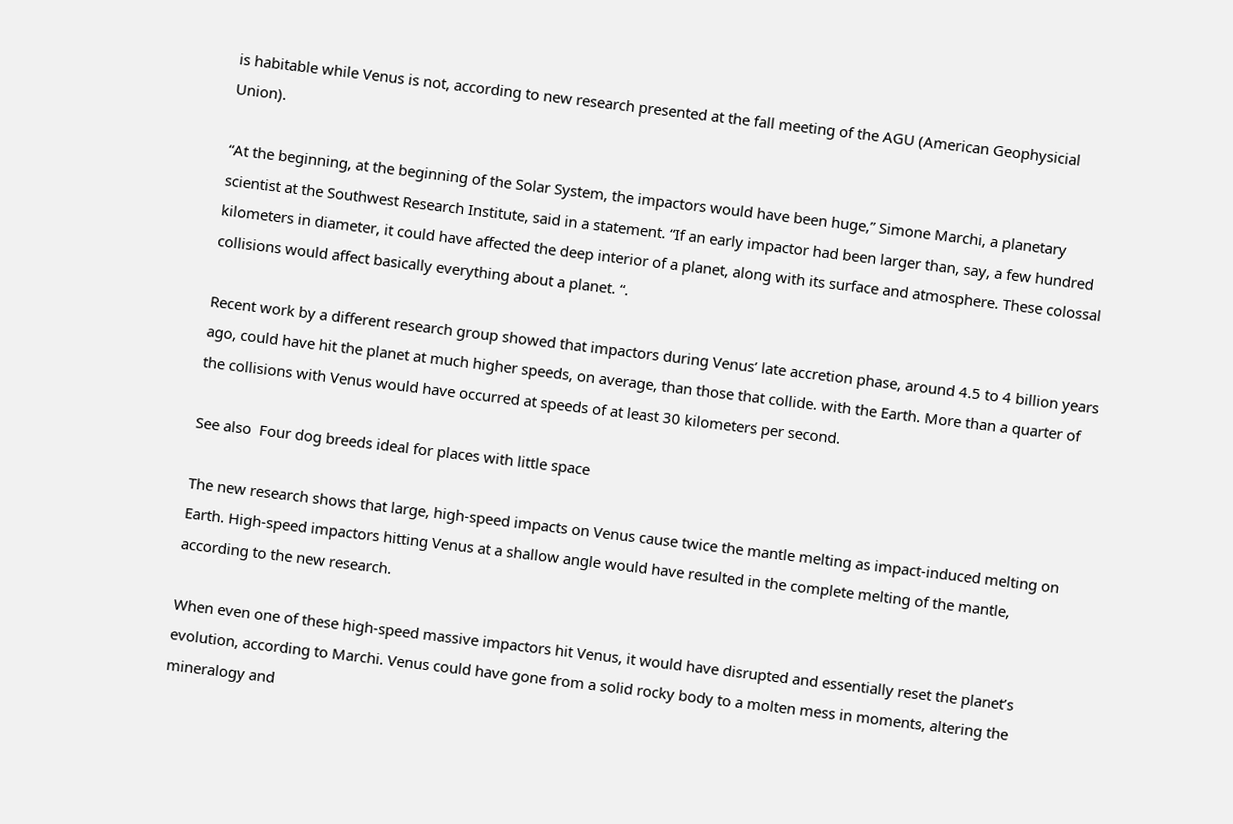is habitable while Venus is not, according to new research presented at the fall meeting of the AGU (American Geophysicial Union).

“At the beginning, at the beginning of the Solar System, the impactors would have been huge,” Simone Marchi, a planetary scientist at the Southwest Research Institute, said in a statement. “If an early impactor had been larger than, say, a few hundred kilometers in diameter, it could have affected the deep interior of a planet, along with its surface and atmosphere. These colossal collisions would affect basically everything about a planet. “.

Recent work by a different research group showed that impactors during Venus’ late accretion phase, around 4.5 to 4 billion years ago, could have hit the planet at much higher speeds, on average, than those that collide. with the Earth. More than a quarter of the collisions with Venus would have occurred at speeds of at least 30 kilometers per second.

See also  Four dog breeds ideal for places with little space

The new research shows that large, high-speed impacts on Venus cause twice the mantle melting as impact-induced melting on Earth. High-speed impactors hitting Venus at a shallow angle would have resulted in the complete melting of the mantle, according to the new research.

When even one of these high-speed massive impactors hit Venus, it would have disrupted and essentially reset the planet’s evolution, according to Marchi. Venus could have gone from a solid rocky body to a molten mess in moments, altering the mineralogy and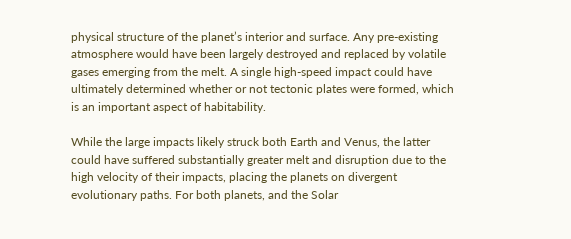physical structure of the planet’s interior and surface. Any pre-existing atmosphere would have been largely destroyed and replaced by volatile gases emerging from the melt. A single high-speed impact could have ultimately determined whether or not tectonic plates were formed, which is an important aspect of habitability.

While the large impacts likely struck both Earth and Venus, the latter could have suffered substantially greater melt and disruption due to the high velocity of their impacts, placing the planets on divergent evolutionary paths. For both planets, and the Solar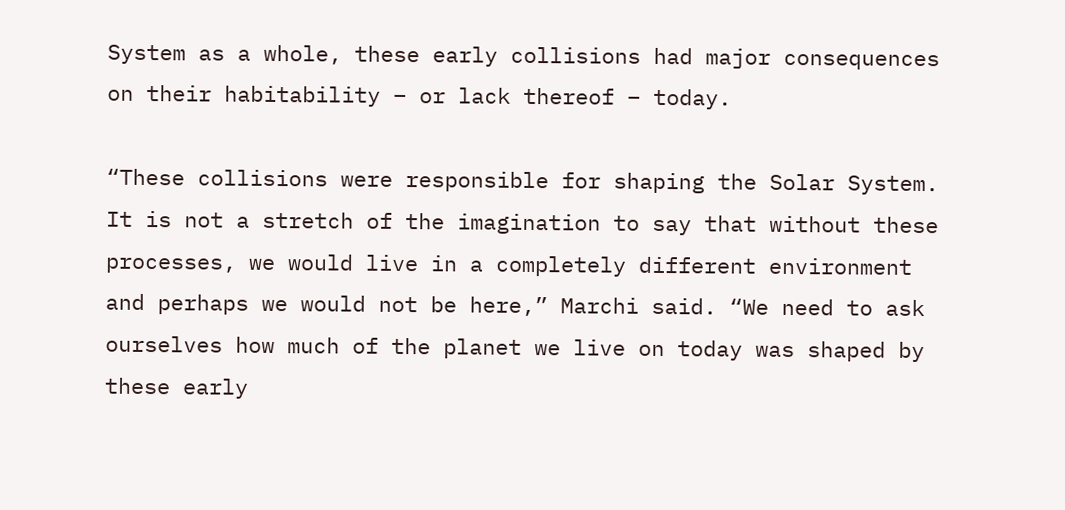System as a whole, these early collisions had major consequences on their habitability – or lack thereof – today.

“These collisions were responsible for shaping the Solar System. It is not a stretch of the imagination to say that without these processes, we would live in a completely different environment and perhaps we would not be here,” Marchi said. “We need to ask ourselves how much of the planet we live on today was shaped by these early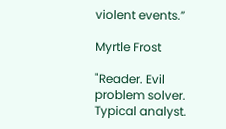violent events.”

Myrtle Frost

"Reader. Evil problem solver. Typical analyst.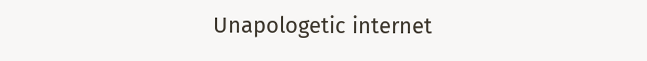Unapologetic internet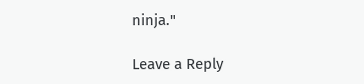ninja."

Leave a Reply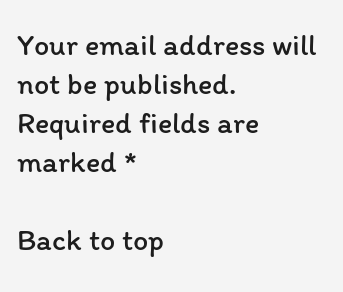Your email address will not be published. Required fields are marked *

Back to top